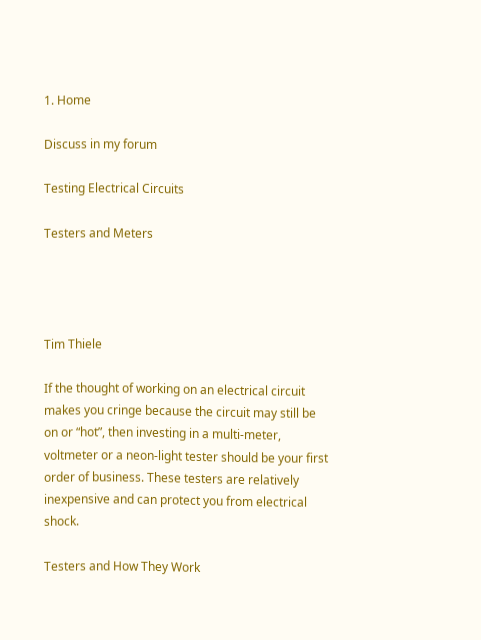1. Home

Discuss in my forum

Testing Electrical Circuits

Testers and Meters




Tim Thiele

If the thought of working on an electrical circuit makes you cringe because the circuit may still be on or “hot”, then investing in a multi-meter, voltmeter or a neon-light tester should be your first order of business. These testers are relatively inexpensive and can protect you from electrical shock.

Testers and How They Work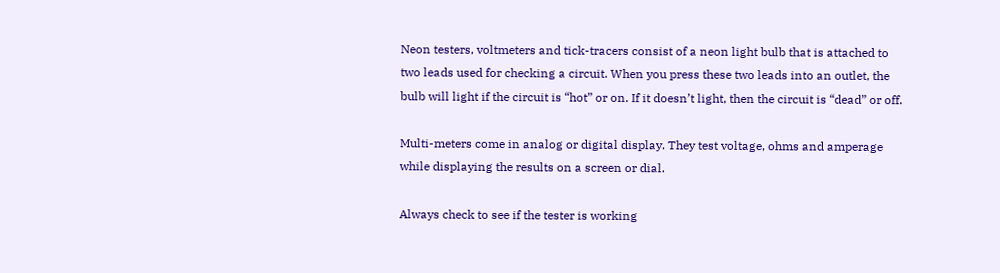Neon testers, voltmeters and tick-tracers consist of a neon light bulb that is attached to two leads used for checking a circuit. When you press these two leads into an outlet, the bulb will light if the circuit is “hot” or on. If it doesn’t light, then the circuit is “dead” or off.

Multi-meters come in analog or digital display. They test voltage, ohms and amperage while displaying the results on a screen or dial.

Always check to see if the tester is working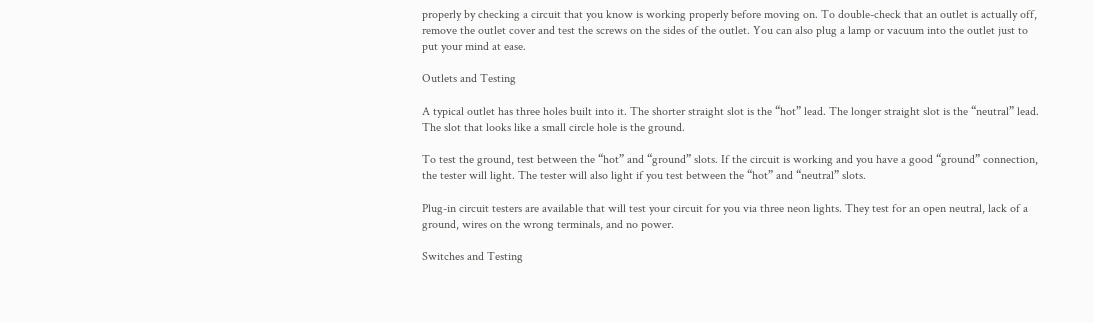properly by checking a circuit that you know is working properly before moving on. To double-check that an outlet is actually off, remove the outlet cover and test the screws on the sides of the outlet. You can also plug a lamp or vacuum into the outlet just to put your mind at ease.

Outlets and Testing

A typical outlet has three holes built into it. The shorter straight slot is the “hot” lead. The longer straight slot is the “neutral” lead. The slot that looks like a small circle hole is the ground.

To test the ground, test between the “hot” and “ground” slots. If the circuit is working and you have a good “ground” connection, the tester will light. The tester will also light if you test between the “hot” and “neutral” slots.

Plug-in circuit testers are available that will test your circuit for you via three neon lights. They test for an open neutral, lack of a ground, wires on the wrong terminals, and no power.

Switches and Testing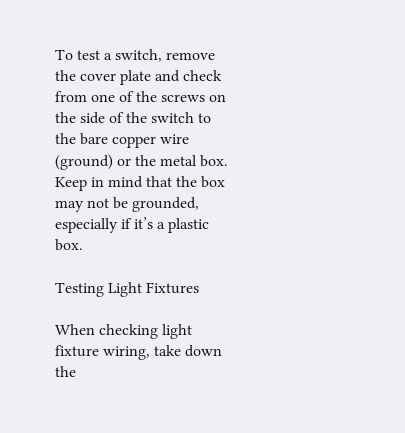To test a switch, remove the cover plate and check from one of the screws on the side of the switch to the bare copper wire (ground) or the metal box. Keep in mind that the box may not be grounded, especially if it’s a plastic box.

Testing Light Fixtures

When checking light fixture wiring, take down the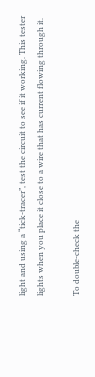light and using a “tick-tracer”, test the circuit to see if it working. This tester lights when you place it close to a wire that has current flowing through it.

To double-check the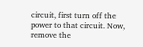circuit, first turn off the power to that circuit. Now, remove the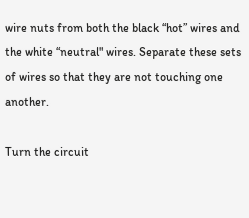wire nuts from both the black “hot” wires and the white “neutral" wires. Separate these sets of wires so that they are not touching one another.

Turn the circuit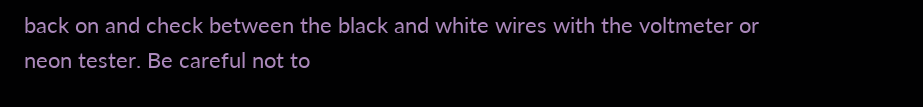back on and check between the black and white wires with the voltmeter or neon tester. Be careful not to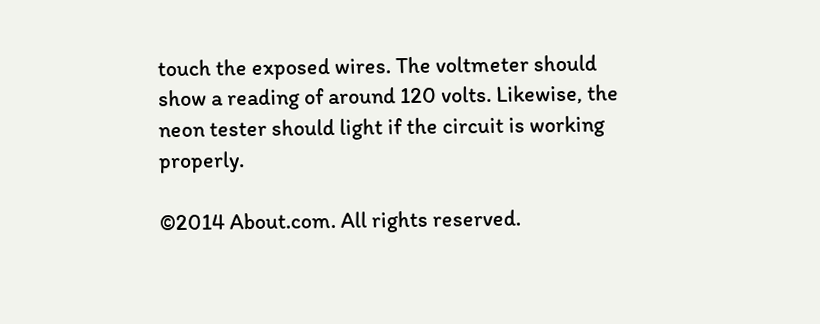touch the exposed wires. The voltmeter should show a reading of around 120 volts. Likewise, the neon tester should light if the circuit is working properly.

©2014 About.com. All rights reserved.